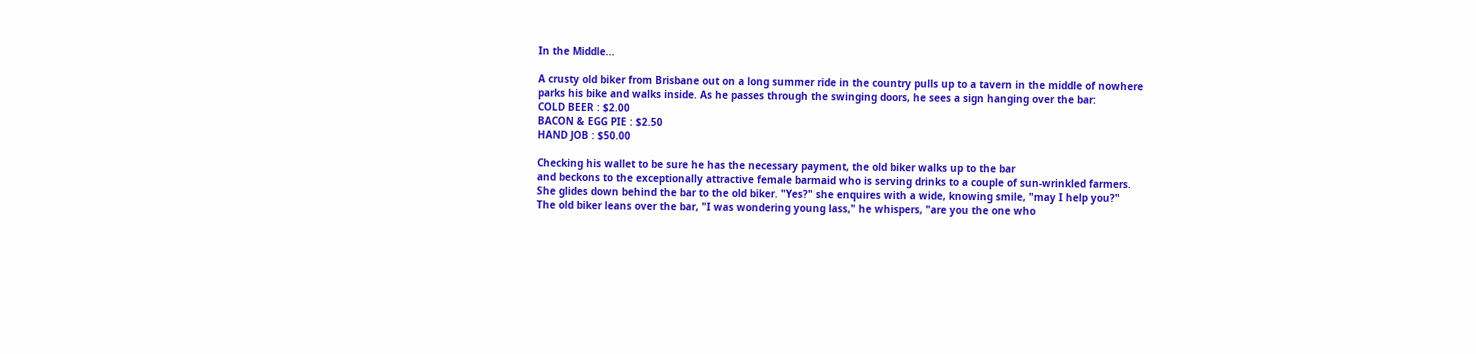In the Middle...

A crusty old biker from Brisbane out on a long summer ride in the country pulls up to a tavern in the middle of nowhere
parks his bike and walks inside. As he passes through the swinging doors, he sees a sign hanging over the bar:
COLD BEER : $2.00
BACON & EGG PIE : $2.50
HAND JOB : $50.00

Checking his wallet to be sure he has the necessary payment, the old biker walks up to the bar
and beckons to the exceptionally attractive female barmaid who is serving drinks to a couple of sun-wrinkled farmers.
She glides down behind the bar to the old biker. "Yes?" she enquires with a wide, knowing smile, "may I help you?"
The old biker leans over the bar, "I was wondering young lass," he whispers, "are you the one who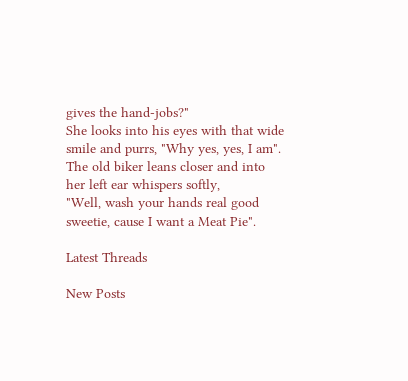gives the hand-jobs?"
She looks into his eyes with that wide smile and purrs, "Why yes, yes, I am".
The old biker leans closer and into her left ear whispers softly,
"Well, wash your hands real good sweetie, cause I want a Meat Pie".

Latest Threads

New Posts